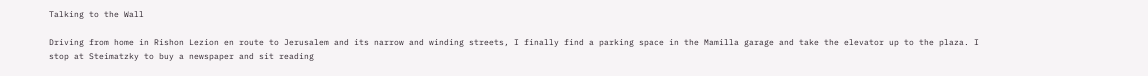Talking to the Wall

Driving from home in Rishon Lezion en route to Jerusalem and its narrow and winding streets, I finally find a parking space in the Mamilla garage and take the elevator up to the plaza. I stop at Steimatzky to buy a newspaper and sit reading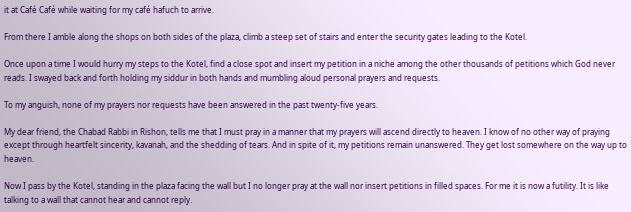it at Café Café while waiting for my café hafuch to arrive.

From there I amble along the shops on both sides of the plaza, climb a steep set of stairs and enter the security gates leading to the Kotel.

Once upon a time I would hurry my steps to the Kotel, find a close spot and insert my petition in a niche among the other thousands of petitions which God never reads. I swayed back and forth holding my siddur in both hands and mumbling aloud personal prayers and requests.

To my anguish, none of my prayers nor requests have been answered in the past twenty-five years.

My dear friend, the Chabad Rabbi in Rishon, tells me that I must pray in a manner that my prayers will ascend directly to heaven. I know of no other way of praying except through heartfelt sincerity, kavanah, and the shedding of tears. And in spite of it, my petitions remain unanswered. They get lost somewhere on the way up to heaven.

Now I pass by the Kotel, standing in the plaza facing the wall but I no longer pray at the wall nor insert petitions in filled spaces. For me it is now a futility. It is like talking to a wall that cannot hear and cannot reply.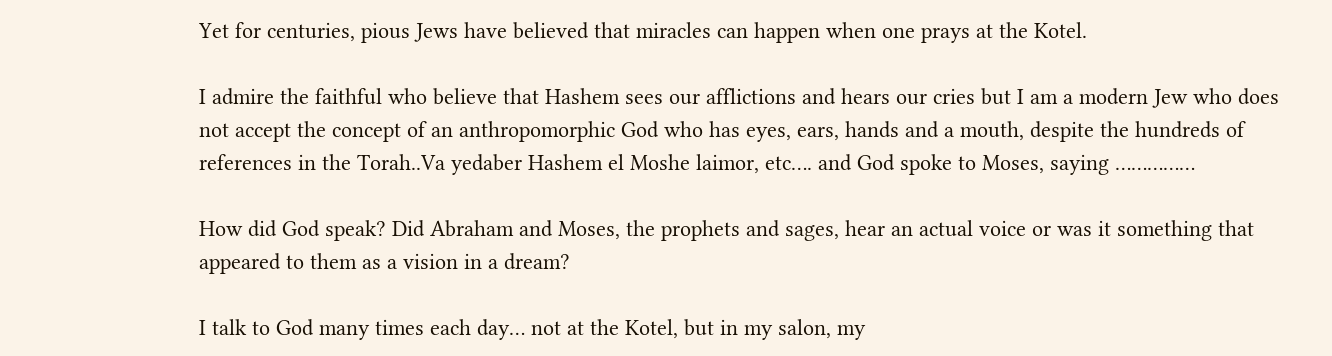Yet for centuries, pious Jews have believed that miracles can happen when one prays at the Kotel.

I admire the faithful who believe that Hashem sees our afflictions and hears our cries but I am a modern Jew who does not accept the concept of an anthropomorphic God who has eyes, ears, hands and a mouth, despite the hundreds of references in the Torah..Va yedaber Hashem el Moshe laimor, etc…. and God spoke to Moses, saying ……………

How did God speak? Did Abraham and Moses, the prophets and sages, hear an actual voice or was it something that appeared to them as a vision in a dream?

I talk to God many times each day… not at the Kotel, but in my salon, my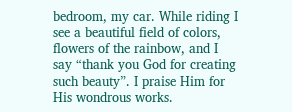bedroom, my car. While riding I see a beautiful field of colors, flowers of the rainbow, and I say “thank you God for creating such beauty”. I praise Him for His wondrous works.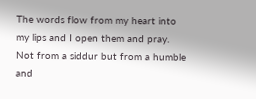The words flow from my heart into my lips and I open them and pray. Not from a siddur but from a humble and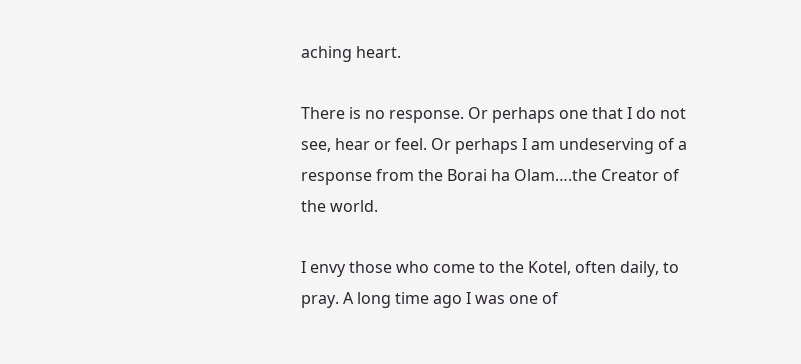aching heart.

There is no response. Or perhaps one that I do not see, hear or feel. Or perhaps I am undeserving of a response from the Borai ha Olam….the Creator of the world.

I envy those who come to the Kotel, often daily, to pray. A long time ago I was one of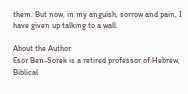them. But now, in my anguish, sorrow and pain, I have given up talking to a wall.

About the Author
Esor Ben-Sorek is a retired professor of Hebrew, Biblical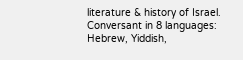literature & history of Israel. Conversant in 8 languages: Hebrew, Yiddish,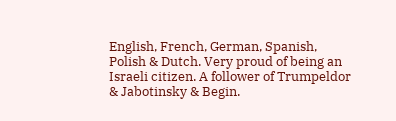English, French, German, Spanish, Polish & Dutch. Very proud of being an Israeli citizen. A follower of Trumpeldor & Jabotinsky & Begin.